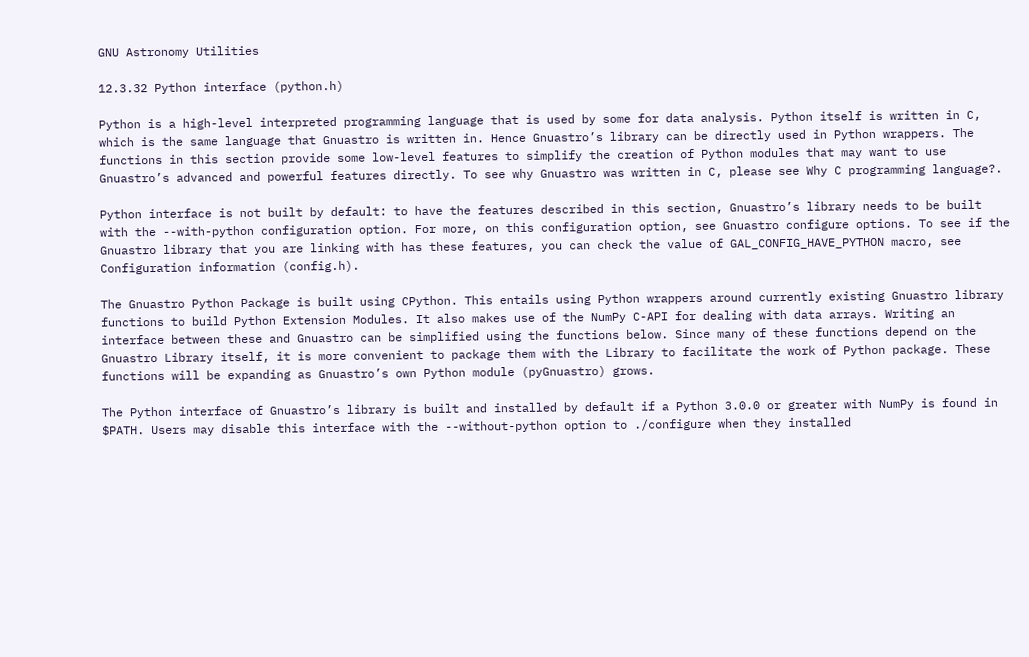GNU Astronomy Utilities

12.3.32 Python interface (python.h)

Python is a high-level interpreted programming language that is used by some for data analysis. Python itself is written in C, which is the same language that Gnuastro is written in. Hence Gnuastro’s library can be directly used in Python wrappers. The functions in this section provide some low-level features to simplify the creation of Python modules that may want to use Gnuastro’s advanced and powerful features directly. To see why Gnuastro was written in C, please see Why C programming language?.

Python interface is not built by default: to have the features described in this section, Gnuastro’s library needs to be built with the --with-python configuration option. For more, on this configuration option, see Gnuastro configure options. To see if the Gnuastro library that you are linking with has these features, you can check the value of GAL_CONFIG_HAVE_PYTHON macro, see Configuration information (config.h).

The Gnuastro Python Package is built using CPython. This entails using Python wrappers around currently existing Gnuastro library functions to build Python Extension Modules. It also makes use of the NumPy C-API for dealing with data arrays. Writing an interface between these and Gnuastro can be simplified using the functions below. Since many of these functions depend on the Gnuastro Library itself, it is more convenient to package them with the Library to facilitate the work of Python package. These functions will be expanding as Gnuastro’s own Python module (pyGnuastro) grows.

The Python interface of Gnuastro’s library is built and installed by default if a Python 3.0.0 or greater with NumPy is found in $PATH. Users may disable this interface with the --without-python option to ./configure when they installed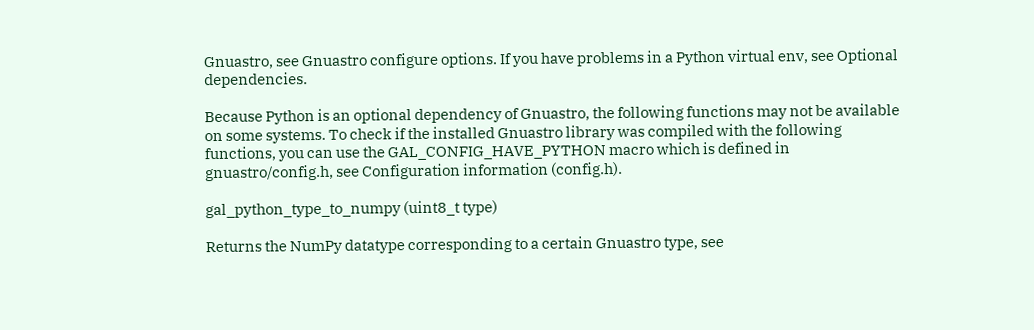Gnuastro, see Gnuastro configure options. If you have problems in a Python virtual env, see Optional dependencies.

Because Python is an optional dependency of Gnuastro, the following functions may not be available on some systems. To check if the installed Gnuastro library was compiled with the following functions, you can use the GAL_CONFIG_HAVE_PYTHON macro which is defined in gnuastro/config.h, see Configuration information (config.h).

gal_python_type_to_numpy (uint8_t type)

Returns the NumPy datatype corresponding to a certain Gnuastro type, see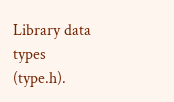Library data types (type.h).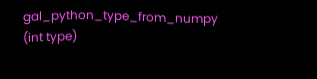gal_python_type_from_numpy (int type)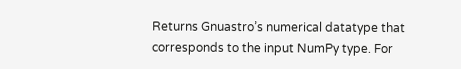Returns Gnuastro’s numerical datatype that corresponds to the input NumPy type. For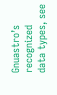Gnuastro’s recognized data types, see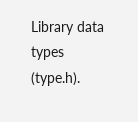Library data types (type.h).